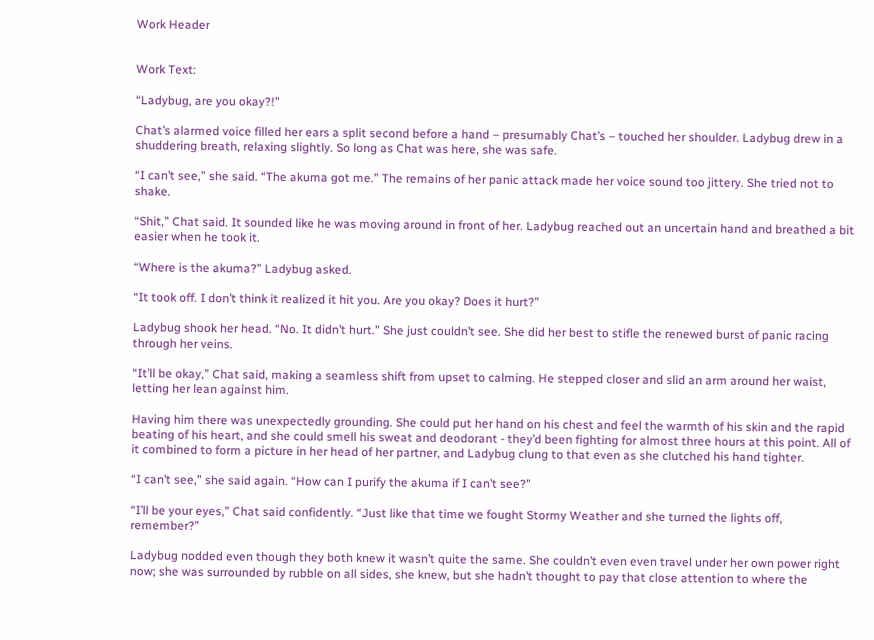Work Header


Work Text:

“Ladybug, are you okay?!”

Chat’s alarmed voice filled her ears a split second before a hand – presumably Chat’s – touched her shoulder. Ladybug drew in a shuddering breath, relaxing slightly. So long as Chat was here, she was safe.

“I can’t see,” she said. “The akuma got me.” The remains of her panic attack made her voice sound too jittery. She tried not to shake.

“Shit,” Chat said. It sounded like he was moving around in front of her. Ladybug reached out an uncertain hand and breathed a bit easier when he took it.

“Where is the akuma?” Ladybug asked.

“It took off. I don’t think it realized it hit you. Are you okay? Does it hurt?”

Ladybug shook her head. “No. It didn’t hurt.” She just couldn’t see. She did her best to stifle the renewed burst of panic racing through her veins.

“It’ll be okay,” Chat said, making a seamless shift from upset to calming. He stepped closer and slid an arm around her waist, letting her lean against him.

Having him there was unexpectedly grounding. She could put her hand on his chest and feel the warmth of his skin and the rapid beating of his heart, and she could smell his sweat and deodorant - they’d been fighting for almost three hours at this point. All of it combined to form a picture in her head of her partner, and Ladybug clung to that even as she clutched his hand tighter.

“I can’t see,” she said again. “How can I purify the akuma if I can’t see?”

“I’ll be your eyes,” Chat said confidently. “Just like that time we fought Stormy Weather and she turned the lights off, remember?”

Ladybug nodded even though they both knew it wasn’t quite the same. She couldn’t even even travel under her own power right now; she was surrounded by rubble on all sides, she knew, but she hadn’t thought to pay that close attention to where the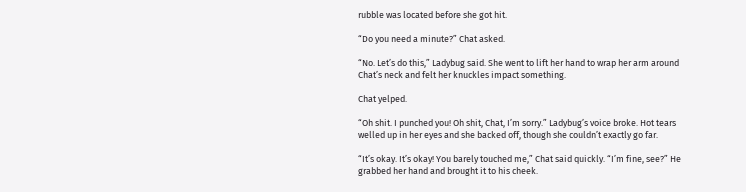rubble was located before she got hit.

“Do you need a minute?” Chat asked.

“No. Let’s do this,” Ladybug said. She went to lift her hand to wrap her arm around Chat’s neck and felt her knuckles impact something.

Chat yelped.

“Oh shit. I punched you! Oh shit, Chat, I’m sorry.” Ladybug’s voice broke. Hot tears welled up in her eyes and she backed off, though she couldn’t exactly go far.

“It’s okay. It’s okay! You barely touched me,” Chat said quickly. “I’m fine, see?” He grabbed her hand and brought it to his cheek.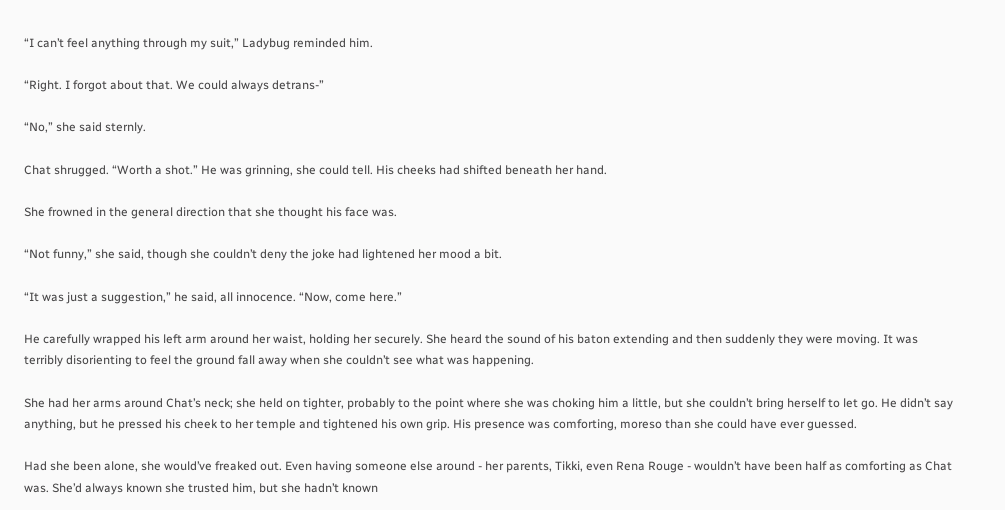“I can’t feel anything through my suit,” Ladybug reminded him.

“Right. I forgot about that. We could always detrans-”

“No,” she said sternly.

Chat shrugged. “Worth a shot.” He was grinning, she could tell. His cheeks had shifted beneath her hand.

She frowned in the general direction that she thought his face was.

“Not funny,” she said, though she couldn’t deny the joke had lightened her mood a bit.

“It was just a suggestion,” he said, all innocence. “Now, come here.”

He carefully wrapped his left arm around her waist, holding her securely. She heard the sound of his baton extending and then suddenly they were moving. It was terribly disorienting to feel the ground fall away when she couldn’t see what was happening.

She had her arms around Chat’s neck; she held on tighter, probably to the point where she was choking him a little, but she couldn’t bring herself to let go. He didn’t say anything, but he pressed his cheek to her temple and tightened his own grip. His presence was comforting, moreso than she could have ever guessed.

Had she been alone, she would’ve freaked out. Even having someone else around - her parents, Tikki, even Rena Rouge - wouldn’t have been half as comforting as Chat was. She’d always known she trusted him, but she hadn’t known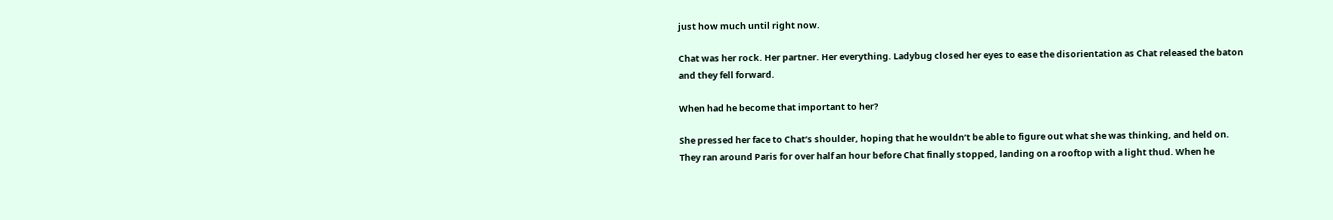just how much until right now.

Chat was her rock. Her partner. Her everything. Ladybug closed her eyes to ease the disorientation as Chat released the baton and they fell forward.

When had he become that important to her?

She pressed her face to Chat’s shoulder, hoping that he wouldn’t be able to figure out what she was thinking, and held on. They ran around Paris for over half an hour before Chat finally stopped, landing on a rooftop with a light thud. When he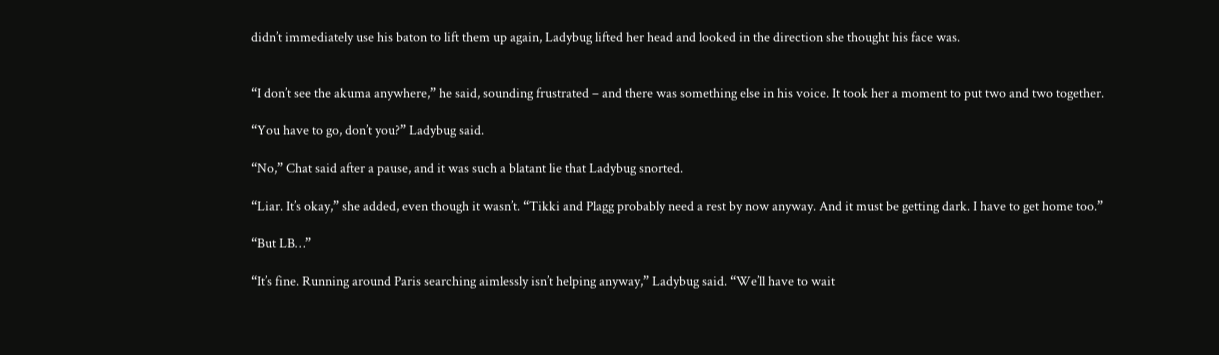didn’t immediately use his baton to lift them up again, Ladybug lifted her head and looked in the direction she thought his face was.


“I don’t see the akuma anywhere,” he said, sounding frustrated – and there was something else in his voice. It took her a moment to put two and two together.

“You have to go, don’t you?” Ladybug said.

“No,” Chat said after a pause, and it was such a blatant lie that Ladybug snorted.

“Liar. It’s okay,” she added, even though it wasn’t. “Tikki and Plagg probably need a rest by now anyway. And it must be getting dark. I have to get home too.”

“But LB…”

“It’s fine. Running around Paris searching aimlessly isn’t helping anyway,” Ladybug said. “We’ll have to wait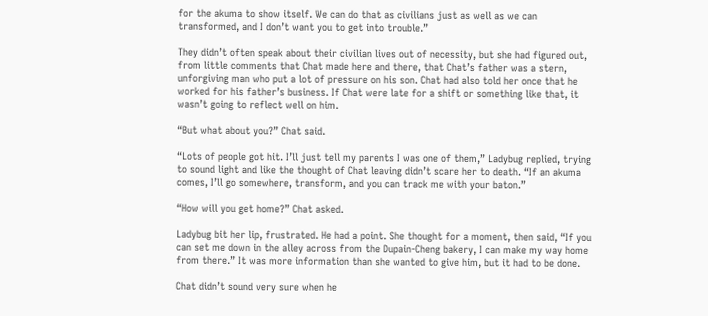for the akuma to show itself. We can do that as civilians just as well as we can transformed, and I don’t want you to get into trouble.”

They didn’t often speak about their civilian lives out of necessity, but she had figured out, from little comments that Chat made here and there, that Chat’s father was a stern, unforgiving man who put a lot of pressure on his son. Chat had also told her once that he worked for his father’s business. If Chat were late for a shift or something like that, it wasn’t going to reflect well on him.

“But what about you?” Chat said.

“Lots of people got hit. I’ll just tell my parents I was one of them,” Ladybug replied, trying to sound light and like the thought of Chat leaving didn’t scare her to death. “If an akuma comes, I’ll go somewhere, transform, and you can track me with your baton.”

“How will you get home?” Chat asked.

Ladybug bit her lip, frustrated. He had a point. She thought for a moment, then said, “If you can set me down in the alley across from the Dupain-Cheng bakery, I can make my way home from there.” It was more information than she wanted to give him, but it had to be done.

Chat didn’t sound very sure when he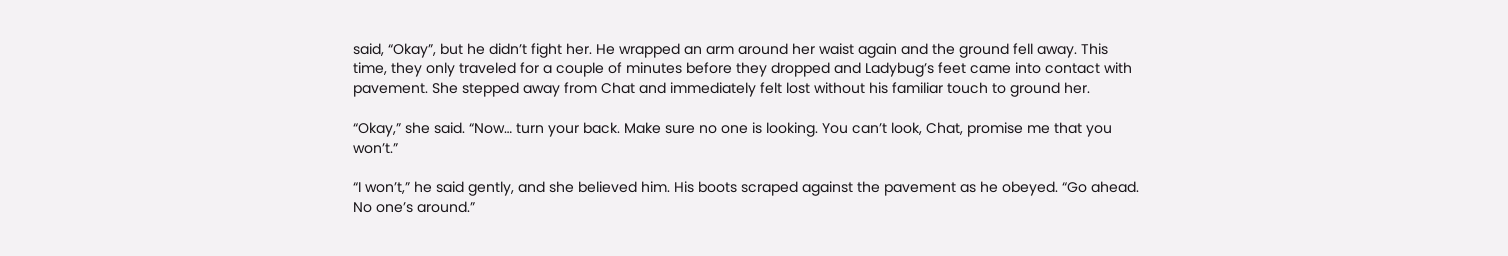said, “Okay”, but he didn’t fight her. He wrapped an arm around her waist again and the ground fell away. This time, they only traveled for a couple of minutes before they dropped and Ladybug’s feet came into contact with pavement. She stepped away from Chat and immediately felt lost without his familiar touch to ground her.

“Okay,” she said. “Now… turn your back. Make sure no one is looking. You can’t look, Chat, promise me that you won’t.”

“I won’t,” he said gently, and she believed him. His boots scraped against the pavement as he obeyed. “Go ahead. No one’s around.”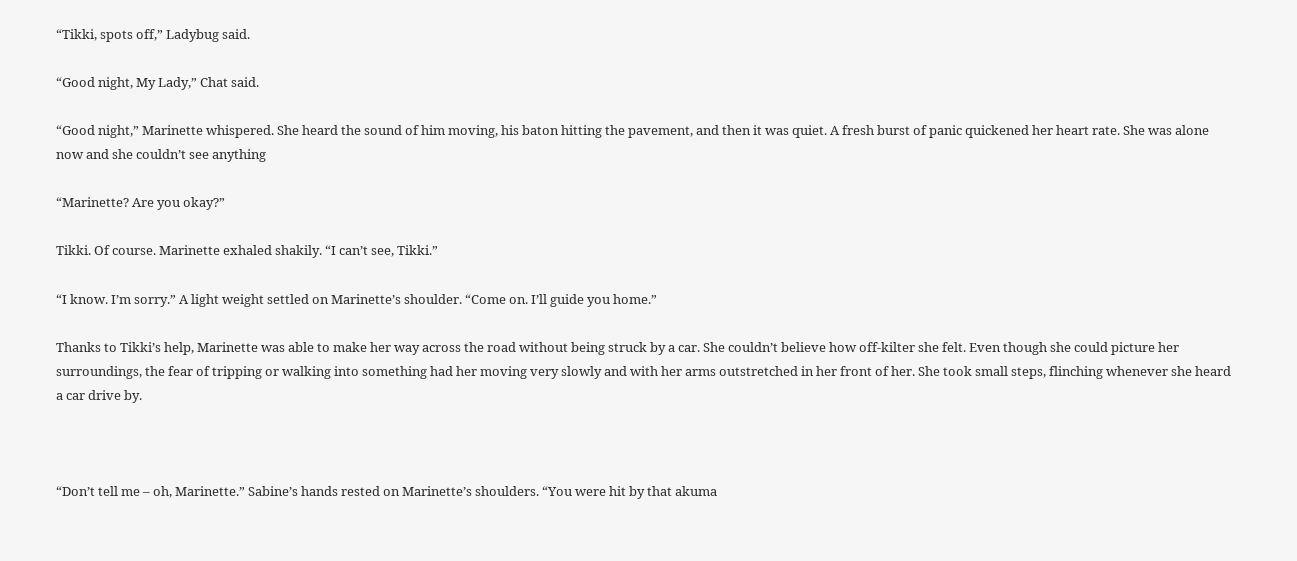“Tikki, spots off,” Ladybug said.

“Good night, My Lady,” Chat said.

“Good night,” Marinette whispered. She heard the sound of him moving, his baton hitting the pavement, and then it was quiet. A fresh burst of panic quickened her heart rate. She was alone now and she couldn’t see anything

“Marinette? Are you okay?”

Tikki. Of course. Marinette exhaled shakily. “I can’t see, Tikki.”

“I know. I’m sorry.” A light weight settled on Marinette’s shoulder. “Come on. I’ll guide you home.”

Thanks to Tikki’s help, Marinette was able to make her way across the road without being struck by a car. She couldn’t believe how off-kilter she felt. Even though she could picture her surroundings, the fear of tripping or walking into something had her moving very slowly and with her arms outstretched in her front of her. She took small steps, flinching whenever she heard a car drive by.



“Don’t tell me – oh, Marinette.” Sabine’s hands rested on Marinette’s shoulders. “You were hit by that akuma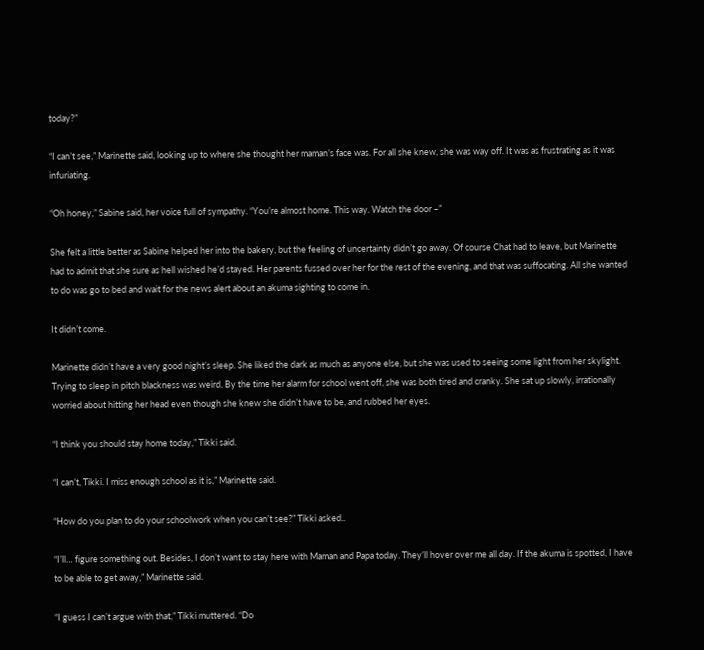today?”

“I can’t see,” Marinette said, looking up to where she thought her maman’s face was. For all she knew, she was way off. It was as frustrating as it was infuriating.

“Oh honey,” Sabine said, her voice full of sympathy. “You’re almost home. This way. Watch the door –”

She felt a little better as Sabine helped her into the bakery, but the feeling of uncertainty didn’t go away. Of course Chat had to leave, but Marinette had to admit that she sure as hell wished he’d stayed. Her parents fussed over her for the rest of the evening, and that was suffocating. All she wanted to do was go to bed and wait for the news alert about an akuma sighting to come in.

It didn’t come.

Marinette didn’t have a very good night’s sleep. She liked the dark as much as anyone else, but she was used to seeing some light from her skylight. Trying to sleep in pitch blackness was weird. By the time her alarm for school went off, she was both tired and cranky. She sat up slowly, irrationally worried about hitting her head even though she knew she didn’t have to be, and rubbed her eyes.

“I think you should stay home today,” Tikki said.

“I can’t, Tikki. I miss enough school as it is,” Marinette said.

“How do you plan to do your schoolwork when you can’t see?” Tikki asked..

“I’ll… figure something out. Besides, I don’t want to stay here with Maman and Papa today. They’ll hover over me all day. If the akuma is spotted, I have to be able to get away,” Marinette said.

“I guess I can’t argue with that,” Tikki muttered. “Do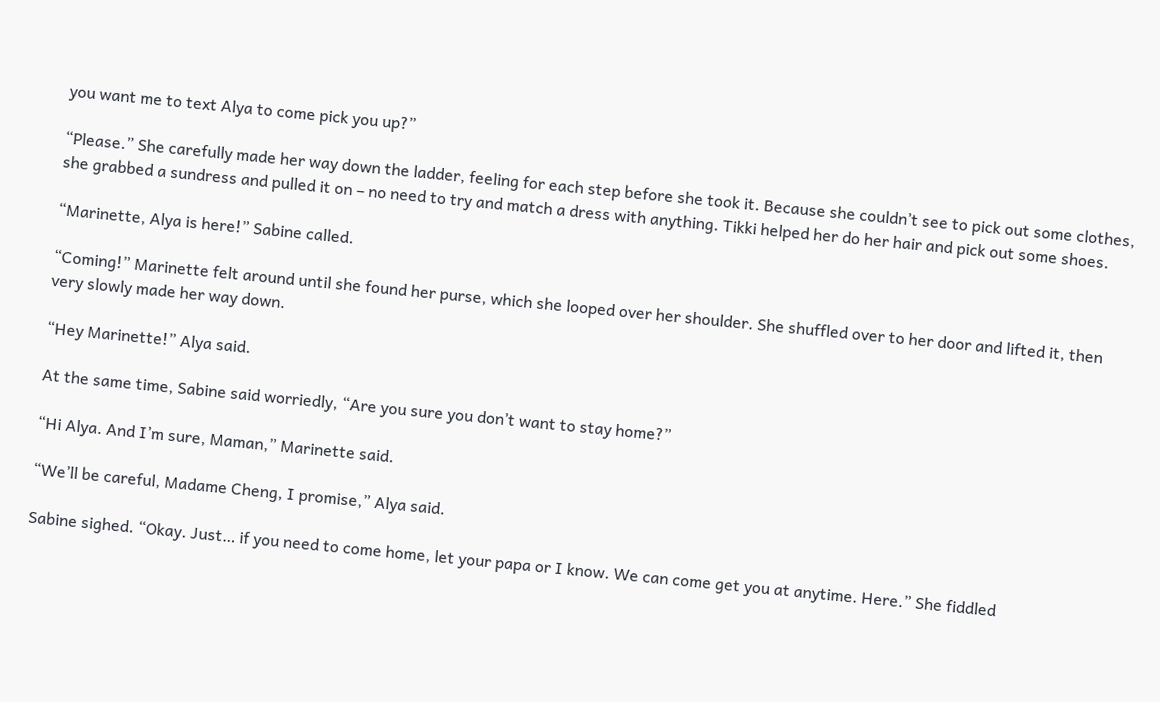you want me to text Alya to come pick you up?”

“Please.” She carefully made her way down the ladder, feeling for each step before she took it. Because she couldn’t see to pick out some clothes, she grabbed a sundress and pulled it on – no need to try and match a dress with anything. Tikki helped her do her hair and pick out some shoes.

“Marinette, Alya is here!” Sabine called.

“Coming!” Marinette felt around until she found her purse, which she looped over her shoulder. She shuffled over to her door and lifted it, then very slowly made her way down.

“Hey Marinette!” Alya said.

At the same time, Sabine said worriedly, “Are you sure you don’t want to stay home?”

“Hi Alya. And I’m sure, Maman,” Marinette said.

“We’ll be careful, Madame Cheng, I promise,” Alya said.

Sabine sighed. “Okay. Just… if you need to come home, let your papa or I know. We can come get you at anytime. Here.” She fiddled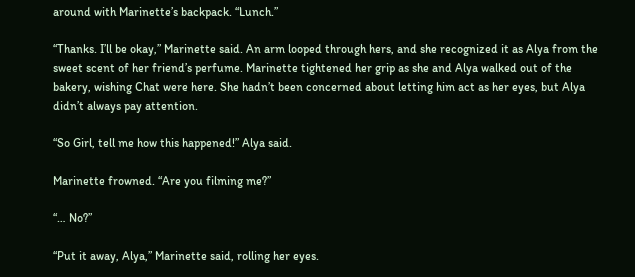around with Marinette’s backpack. “Lunch.”

“Thanks. I’ll be okay,” Marinette said. An arm looped through hers, and she recognized it as Alya from the sweet scent of her friend’s perfume. Marinette tightened her grip as she and Alya walked out of the bakery, wishing Chat were here. She hadn’t been concerned about letting him act as her eyes, but Alya didn’t always pay attention.

“So Girl, tell me how this happened!” Alya said.

Marinette frowned. “Are you filming me?”

“… No?”

“Put it away, Alya,” Marinette said, rolling her eyes.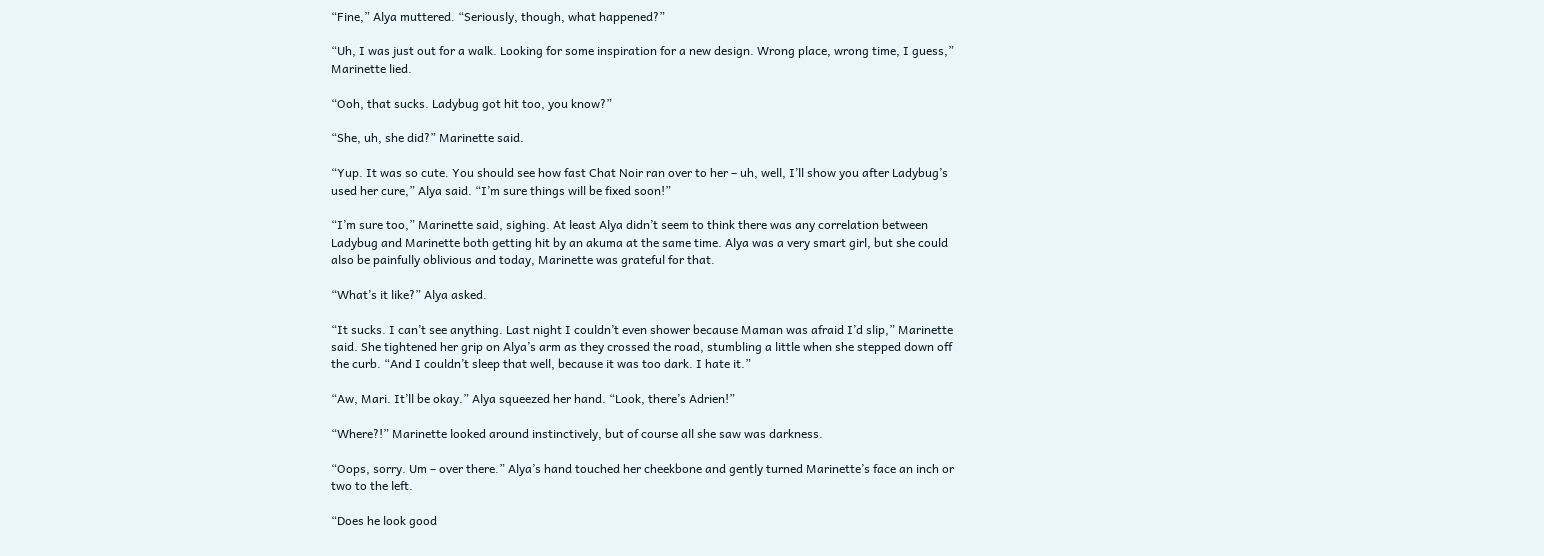“Fine,” Alya muttered. “Seriously, though, what happened?”

“Uh, I was just out for a walk. Looking for some inspiration for a new design. Wrong place, wrong time, I guess,” Marinette lied.

“Ooh, that sucks. Ladybug got hit too, you know?”

“She, uh, she did?” Marinette said.

“Yup. It was so cute. You should see how fast Chat Noir ran over to her – uh, well, I’ll show you after Ladybug’s used her cure,” Alya said. “I’m sure things will be fixed soon!”

“I’m sure too,” Marinette said, sighing. At least Alya didn’t seem to think there was any correlation between Ladybug and Marinette both getting hit by an akuma at the same time. Alya was a very smart girl, but she could also be painfully oblivious and today, Marinette was grateful for that.

“What’s it like?” Alya asked.

“It sucks. I can’t see anything. Last night I couldn’t even shower because Maman was afraid I’d slip,” Marinette said. She tightened her grip on Alya’s arm as they crossed the road, stumbling a little when she stepped down off the curb. “And I couldn’t sleep that well, because it was too dark. I hate it.”

“Aw, Mari. It’ll be okay.” Alya squeezed her hand. “Look, there’s Adrien!”

“Where?!” Marinette looked around instinctively, but of course all she saw was darkness.

“Oops, sorry. Um – over there.” Alya’s hand touched her cheekbone and gently turned Marinette’s face an inch or two to the left.

“Does he look good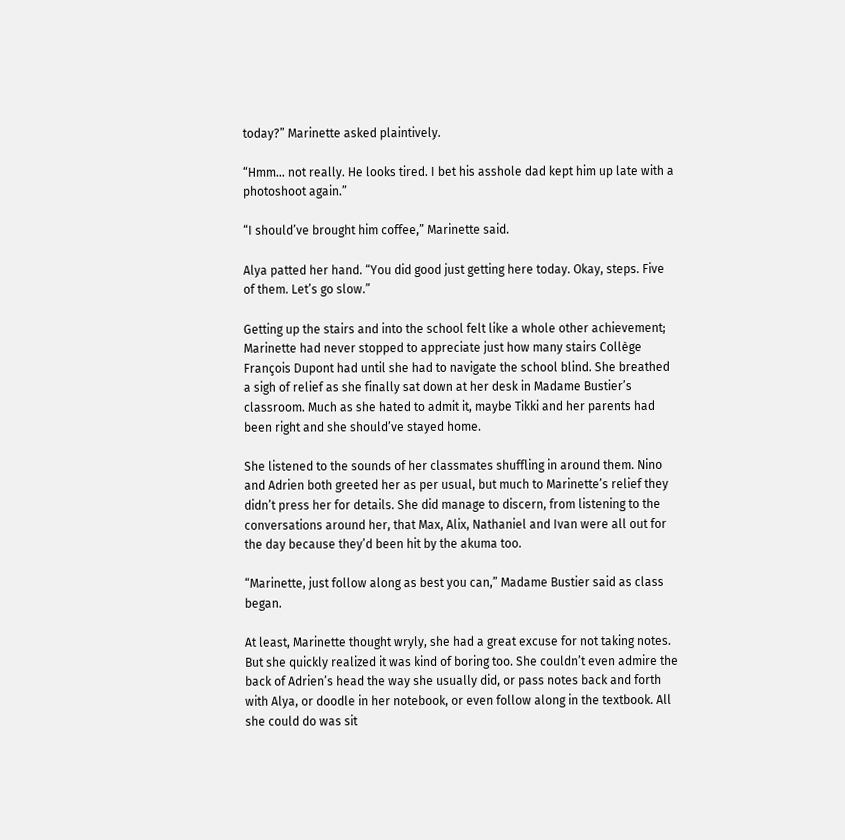today?” Marinette asked plaintively.

“Hmm… not really. He looks tired. I bet his asshole dad kept him up late with a photoshoot again.”

“I should’ve brought him coffee,” Marinette said.

Alya patted her hand. “You did good just getting here today. Okay, steps. Five of them. Let’s go slow.”

Getting up the stairs and into the school felt like a whole other achievement; Marinette had never stopped to appreciate just how many stairs Collège François Dupont had until she had to navigate the school blind. She breathed a sigh of relief as she finally sat down at her desk in Madame Bustier’s classroom. Much as she hated to admit it, maybe Tikki and her parents had been right and she should’ve stayed home.

She listened to the sounds of her classmates shuffling in around them. Nino and Adrien both greeted her as per usual, but much to Marinette’s relief they didn’t press her for details. She did manage to discern, from listening to the conversations around her, that Max, Alix, Nathaniel and Ivan were all out for the day because they’d been hit by the akuma too.

“Marinette, just follow along as best you can,” Madame Bustier said as class began.

At least, Marinette thought wryly, she had a great excuse for not taking notes. But she quickly realized it was kind of boring too. She couldn’t even admire the back of Adrien’s head the way she usually did, or pass notes back and forth with Alya, or doodle in her notebook, or even follow along in the textbook. All she could do was sit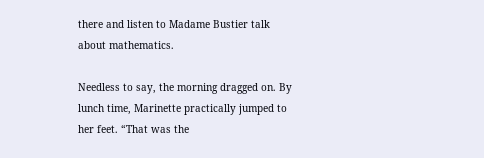there and listen to Madame Bustier talk about mathematics.

Needless to say, the morning dragged on. By lunch time, Marinette practically jumped to her feet. “That was the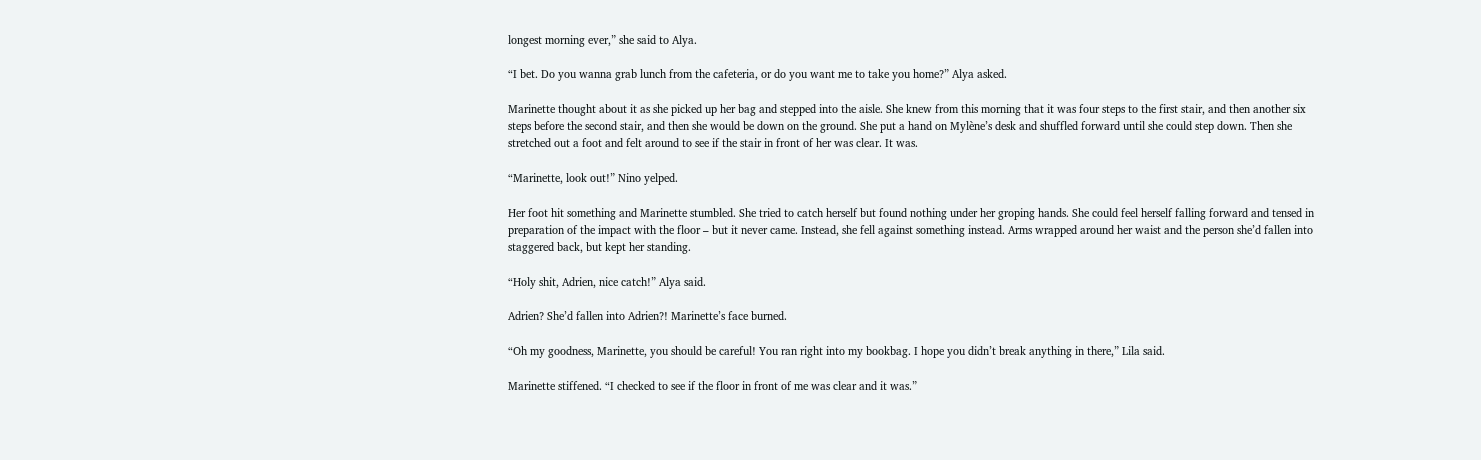longest morning ever,” she said to Alya.

“I bet. Do you wanna grab lunch from the cafeteria, or do you want me to take you home?” Alya asked.

Marinette thought about it as she picked up her bag and stepped into the aisle. She knew from this morning that it was four steps to the first stair, and then another six steps before the second stair, and then she would be down on the ground. She put a hand on Mylène’s desk and shuffled forward until she could step down. Then she stretched out a foot and felt around to see if the stair in front of her was clear. It was.

“Marinette, look out!” Nino yelped.

Her foot hit something and Marinette stumbled. She tried to catch herself but found nothing under her groping hands. She could feel herself falling forward and tensed in preparation of the impact with the floor – but it never came. Instead, she fell against something instead. Arms wrapped around her waist and the person she’d fallen into staggered back, but kept her standing.

“Holy shit, Adrien, nice catch!” Alya said.

Adrien? She’d fallen into Adrien?! Marinette’s face burned.

“Oh my goodness, Marinette, you should be careful! You ran right into my bookbag. I hope you didn’t break anything in there,” Lila said.

Marinette stiffened. “I checked to see if the floor in front of me was clear and it was.”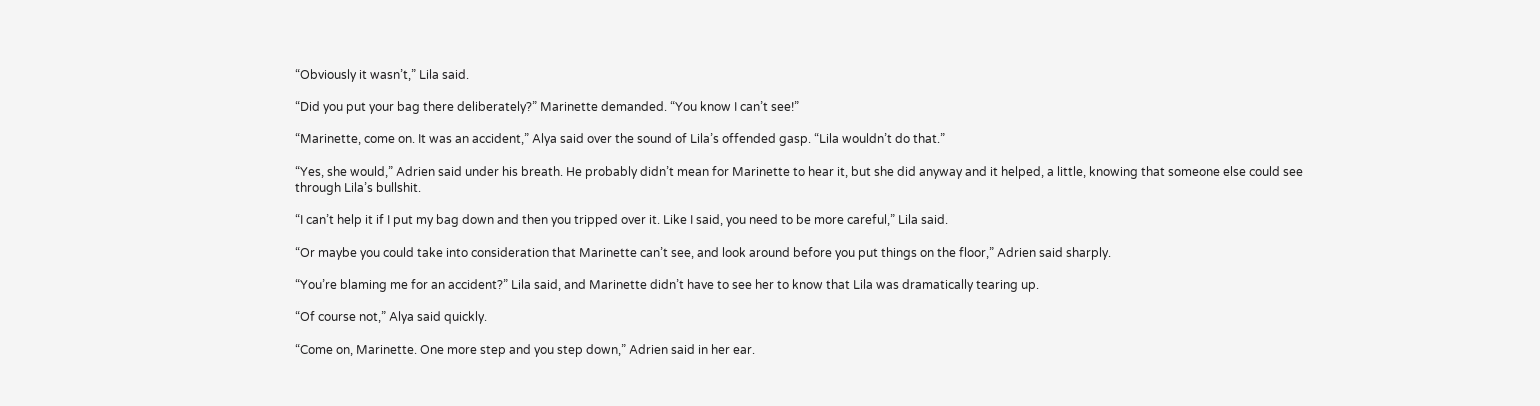“Obviously it wasn’t,” Lila said.

“Did you put your bag there deliberately?” Marinette demanded. “You know I can’t see!”

“Marinette, come on. It was an accident,” Alya said over the sound of Lila’s offended gasp. “Lila wouldn’t do that.”

“Yes, she would,” Adrien said under his breath. He probably didn’t mean for Marinette to hear it, but she did anyway and it helped, a little, knowing that someone else could see through Lila’s bullshit.

“I can’t help it if I put my bag down and then you tripped over it. Like I said, you need to be more careful,” Lila said.

“Or maybe you could take into consideration that Marinette can’t see, and look around before you put things on the floor,” Adrien said sharply.

“You’re blaming me for an accident?” Lila said, and Marinette didn’t have to see her to know that Lila was dramatically tearing up.

“Of course not,” Alya said quickly.

“Come on, Marinette. One more step and you step down,” Adrien said in her ear.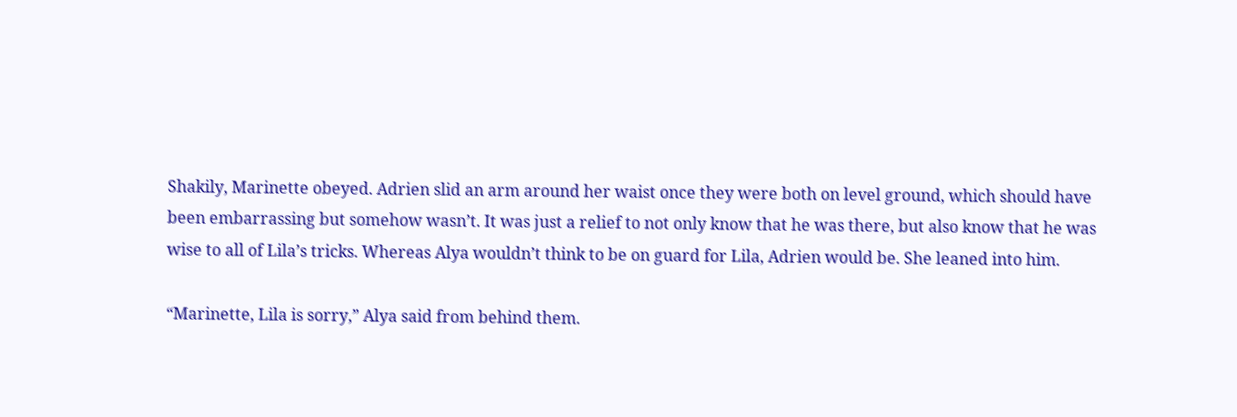Shakily, Marinette obeyed. Adrien slid an arm around her waist once they were both on level ground, which should have been embarrassing but somehow wasn’t. It was just a relief to not only know that he was there, but also know that he was wise to all of Lila’s tricks. Whereas Alya wouldn’t think to be on guard for Lila, Adrien would be. She leaned into him.

“Marinette, Lila is sorry,” Alya said from behind them.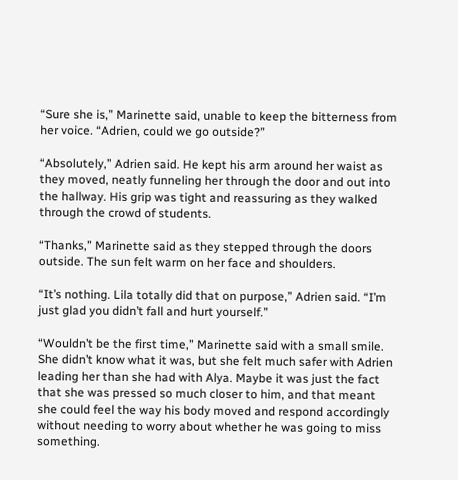“Sure she is,” Marinette said, unable to keep the bitterness from her voice. “Adrien, could we go outside?”

“Absolutely,” Adrien said. He kept his arm around her waist as they moved, neatly funneling her through the door and out into the hallway. His grip was tight and reassuring as they walked through the crowd of students.

“Thanks,” Marinette said as they stepped through the doors outside. The sun felt warm on her face and shoulders.

“It’s nothing. Lila totally did that on purpose,” Adrien said. “I’m just glad you didn’t fall and hurt yourself.”

“Wouldn’t be the first time,” Marinette said with a small smile. She didn’t know what it was, but she felt much safer with Adrien leading her than she had with Alya. Maybe it was just the fact that she was pressed so much closer to him, and that meant she could feel the way his body moved and respond accordingly without needing to worry about whether he was going to miss something.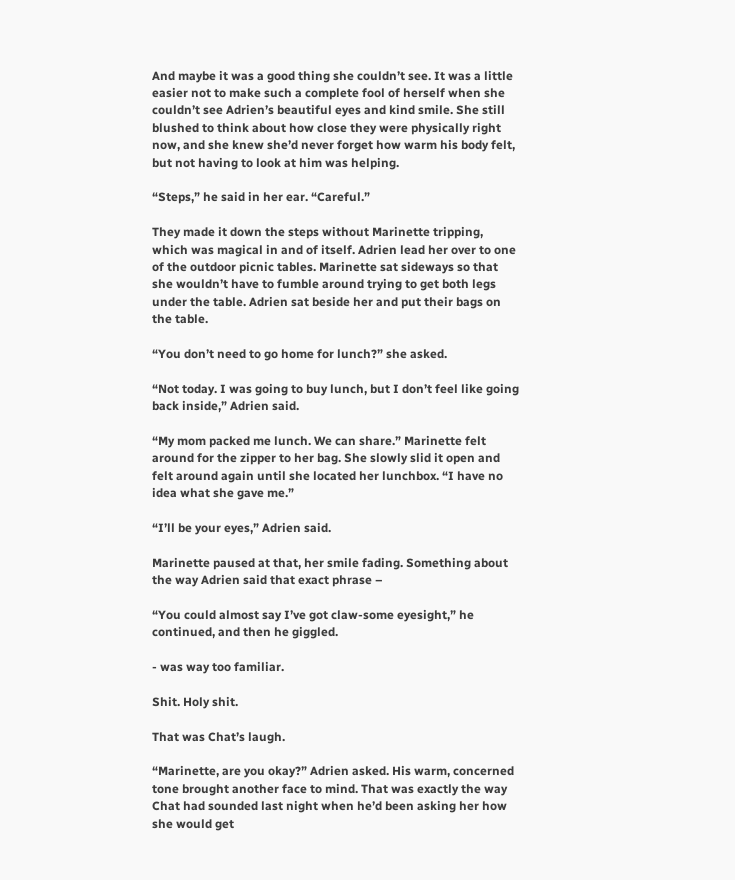And maybe it was a good thing she couldn’t see. It was a little easier not to make such a complete fool of herself when she couldn’t see Adrien’s beautiful eyes and kind smile. She still blushed to think about how close they were physically right now, and she knew she’d never forget how warm his body felt, but not having to look at him was helping.

“Steps,” he said in her ear. “Careful.”

They made it down the steps without Marinette tripping, which was magical in and of itself. Adrien lead her over to one of the outdoor picnic tables. Marinette sat sideways so that she wouldn’t have to fumble around trying to get both legs under the table. Adrien sat beside her and put their bags on the table.

“You don’t need to go home for lunch?” she asked.

“Not today. I was going to buy lunch, but I don’t feel like going back inside,” Adrien said.

“My mom packed me lunch. We can share.” Marinette felt around for the zipper to her bag. She slowly slid it open and felt around again until she located her lunchbox. “I have no idea what she gave me.”

“I’ll be your eyes,” Adrien said.

Marinette paused at that, her smile fading. Something about the way Adrien said that exact phrase –

“You could almost say I’ve got claw-some eyesight,” he continued, and then he giggled.

- was way too familiar.

Shit. Holy shit.

That was Chat’s laugh.

“Marinette, are you okay?” Adrien asked. His warm, concerned tone brought another face to mind. That was exactly the way Chat had sounded last night when he’d been asking her how she would get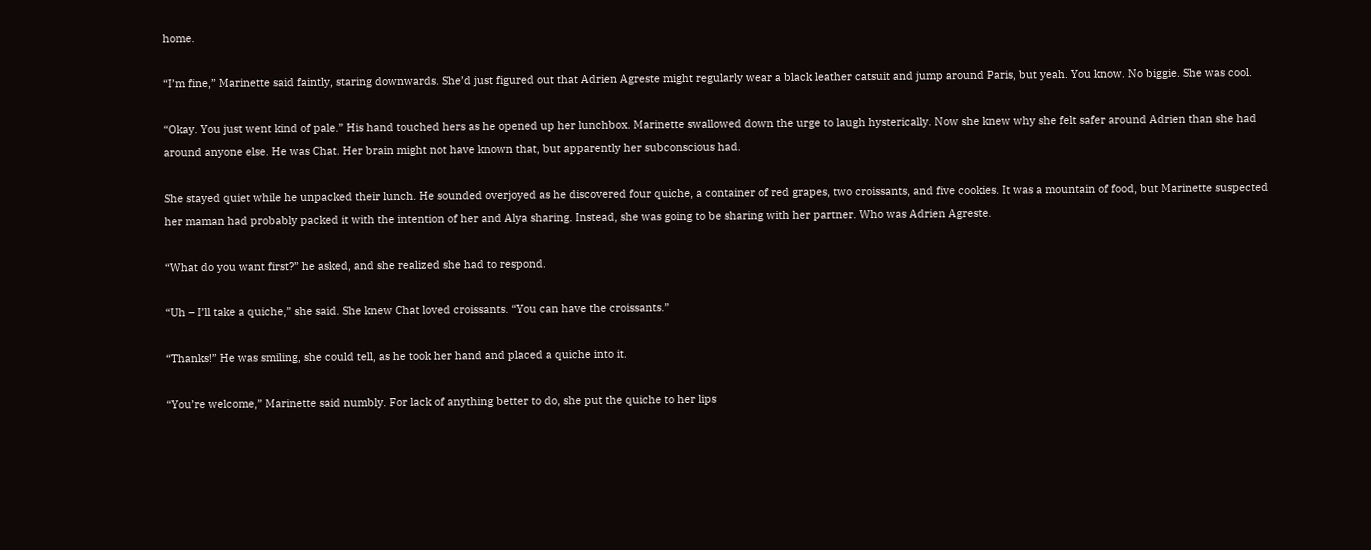home.

“I’m fine,” Marinette said faintly, staring downwards. She’d just figured out that Adrien Agreste might regularly wear a black leather catsuit and jump around Paris, but yeah. You know. No biggie. She was cool.

“Okay. You just went kind of pale.” His hand touched hers as he opened up her lunchbox. Marinette swallowed down the urge to laugh hysterically. Now she knew why she felt safer around Adrien than she had around anyone else. He was Chat. Her brain might not have known that, but apparently her subconscious had.

She stayed quiet while he unpacked their lunch. He sounded overjoyed as he discovered four quiche, a container of red grapes, two croissants, and five cookies. It was a mountain of food, but Marinette suspected her maman had probably packed it with the intention of her and Alya sharing. Instead, she was going to be sharing with her partner. Who was Adrien Agreste.

“What do you want first?” he asked, and she realized she had to respond.

“Uh – I’ll take a quiche,” she said. She knew Chat loved croissants. “You can have the croissants.”

“Thanks!” He was smiling, she could tell, as he took her hand and placed a quiche into it.

“You’re welcome,” Marinette said numbly. For lack of anything better to do, she put the quiche to her lips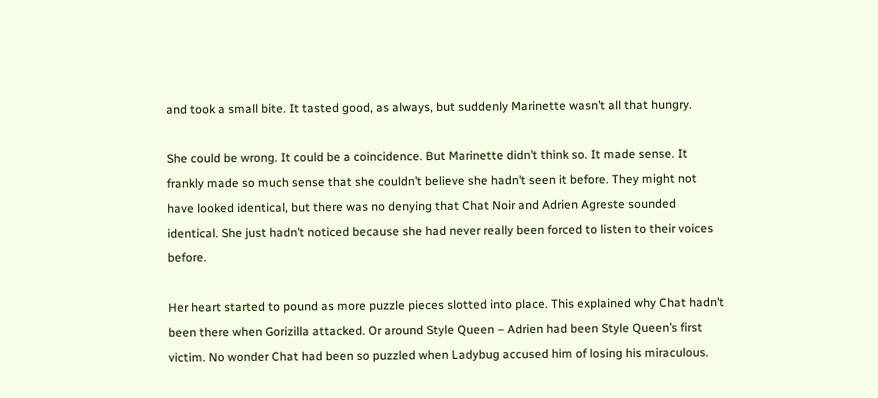and took a small bite. It tasted good, as always, but suddenly Marinette wasn’t all that hungry.

She could be wrong. It could be a coincidence. But Marinette didn’t think so. It made sense. It frankly made so much sense that she couldn’t believe she hadn’t seen it before. They might not have looked identical, but there was no denying that Chat Noir and Adrien Agreste sounded identical. She just hadn’t noticed because she had never really been forced to listen to their voices before.

Her heart started to pound as more puzzle pieces slotted into place. This explained why Chat hadn’t been there when Gorizilla attacked. Or around Style Queen – Adrien had been Style Queen’s first victim. No wonder Chat had been so puzzled when Ladybug accused him of losing his miraculous.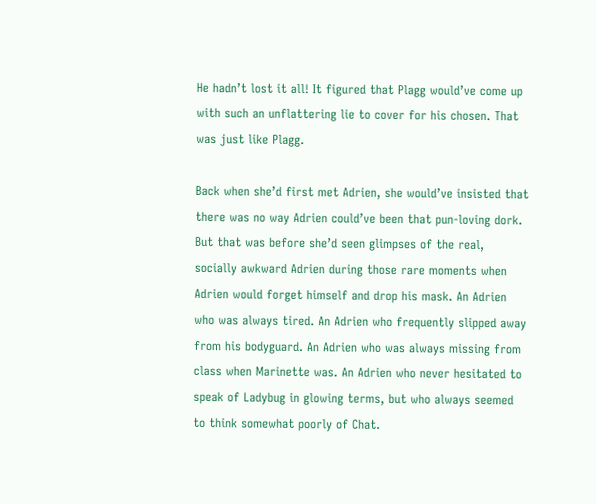He hadn’t lost it all! It figured that Plagg would’ve come up with such an unflattering lie to cover for his chosen. That was just like Plagg.

Back when she’d first met Adrien, she would’ve insisted that there was no way Adrien could’ve been that pun-loving dork. But that was before she’d seen glimpses of the real, socially awkward Adrien during those rare moments when Adrien would forget himself and drop his mask. An Adrien who was always tired. An Adrien who frequently slipped away from his bodyguard. An Adrien who was always missing from class when Marinette was. An Adrien who never hesitated to speak of Ladybug in glowing terms, but who always seemed to think somewhat poorly of Chat.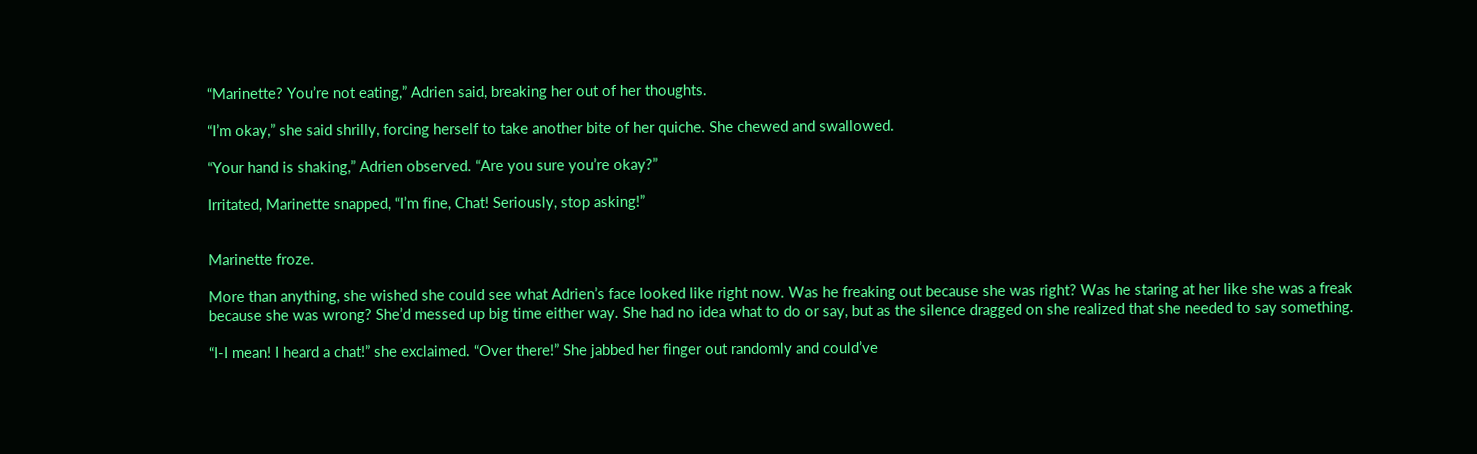“Marinette? You’re not eating,” Adrien said, breaking her out of her thoughts.

“I’m okay,” she said shrilly, forcing herself to take another bite of her quiche. She chewed and swallowed.

“Your hand is shaking,” Adrien observed. “Are you sure you’re okay?”

Irritated, Marinette snapped, “I’m fine, Chat! Seriously, stop asking!”


Marinette froze.

More than anything, she wished she could see what Adrien’s face looked like right now. Was he freaking out because she was right? Was he staring at her like she was a freak because she was wrong? She’d messed up big time either way. She had no idea what to do or say, but as the silence dragged on she realized that she needed to say something.

“I-I mean! I heard a chat!” she exclaimed. “Over there!” She jabbed her finger out randomly and could’ve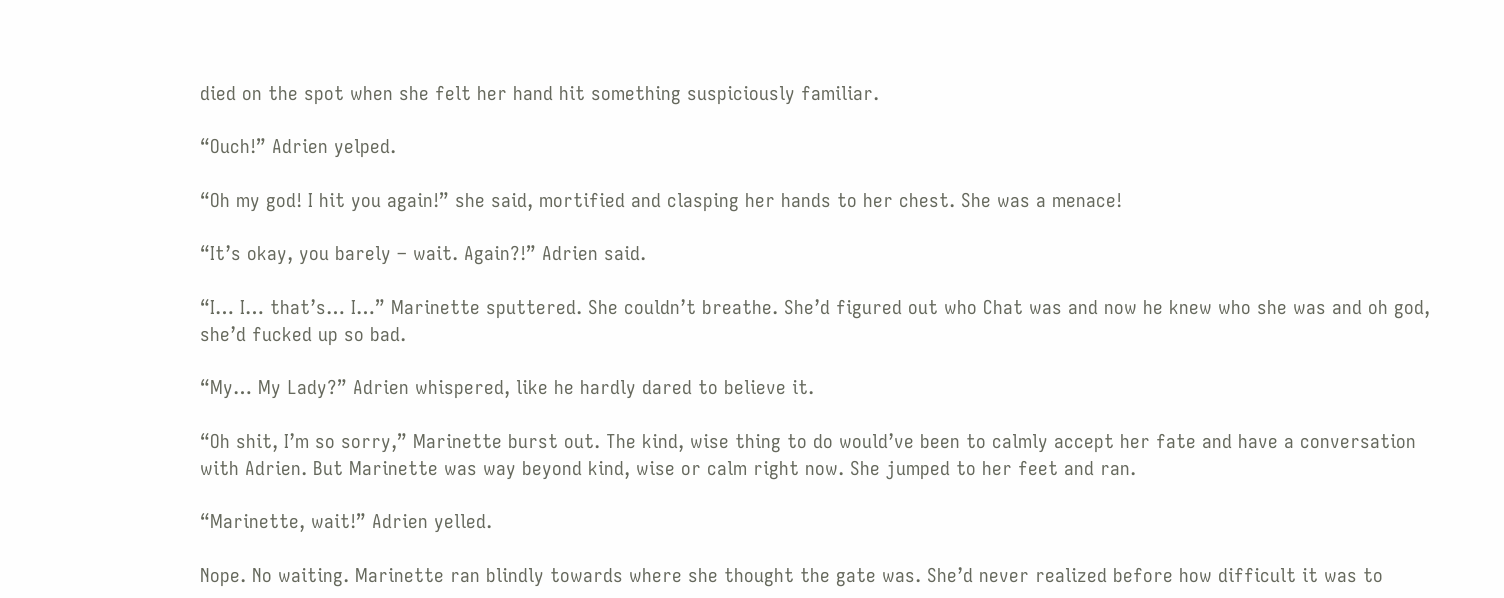died on the spot when she felt her hand hit something suspiciously familiar.

“Ouch!” Adrien yelped.

“Oh my god! I hit you again!” she said, mortified and clasping her hands to her chest. She was a menace!

“It’s okay, you barely – wait. Again?!” Adrien said.

“I… I… that’s… I…” Marinette sputtered. She couldn’t breathe. She’d figured out who Chat was and now he knew who she was and oh god, she’d fucked up so bad.

“My… My Lady?” Adrien whispered, like he hardly dared to believe it.

“Oh shit, I’m so sorry,” Marinette burst out. The kind, wise thing to do would’ve been to calmly accept her fate and have a conversation with Adrien. But Marinette was way beyond kind, wise or calm right now. She jumped to her feet and ran.

“Marinette, wait!” Adrien yelled.

Nope. No waiting. Marinette ran blindly towards where she thought the gate was. She’d never realized before how difficult it was to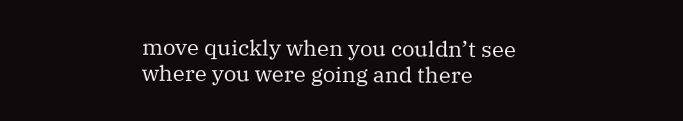move quickly when you couldn’t see where you were going and there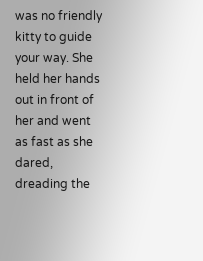was no friendly kitty to guide your way. She held her hands out in front of her and went as fast as she dared, dreading the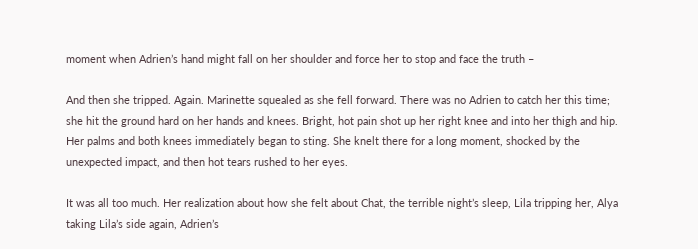moment when Adrien’s hand might fall on her shoulder and force her to stop and face the truth –

And then she tripped. Again. Marinette squealed as she fell forward. There was no Adrien to catch her this time; she hit the ground hard on her hands and knees. Bright, hot pain shot up her right knee and into her thigh and hip. Her palms and both knees immediately began to sting. She knelt there for a long moment, shocked by the unexpected impact, and then hot tears rushed to her eyes.

It was all too much. Her realization about how she felt about Chat, the terrible night’s sleep, Lila tripping her, Alya taking Lila’s side again, Adrien’s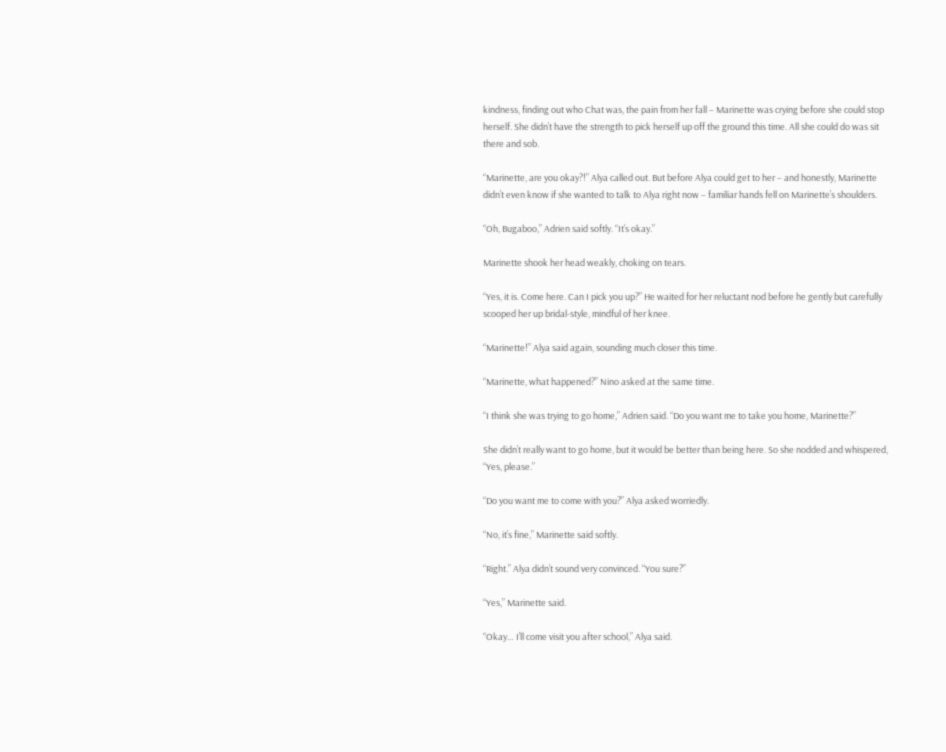kindness, finding out who Chat was, the pain from her fall – Marinette was crying before she could stop herself. She didn’t have the strength to pick herself up off the ground this time. All she could do was sit there and sob.

“Marinette, are you okay?!” Alya called out. But before Alya could get to her – and honestly, Marinette didn’t even know if she wanted to talk to Alya right now – familiar hands fell on Marinette’s shoulders.

“Oh, Bugaboo,” Adrien said softly. “It’s okay.”

Marinette shook her head weakly, choking on tears.

“Yes, it is. Come here. Can I pick you up?” He waited for her reluctant nod before he gently but carefully scooped her up bridal-style, mindful of her knee.

“Marinette!” Alya said again, sounding much closer this time.

“Marinette, what happened?” Nino asked at the same time.

“I think she was trying to go home,” Adrien said. “Do you want me to take you home, Marinette?”

She didn’t really want to go home, but it would be better than being here. So she nodded and whispered, “Yes, please.”

“Do you want me to come with you?” Alya asked worriedly.

“No, it’s fine,” Marinette said softly.

“Right.” Alya didn’t sound very convinced. “You sure?”

“Yes,” Marinette said.

“Okay… I’ll come visit you after school,” Alya said.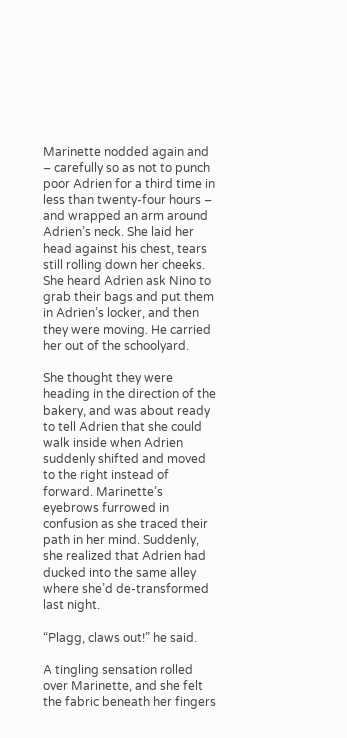Marinette nodded again and – carefully so as not to punch poor Adrien for a third time in less than twenty-four hours – and wrapped an arm around Adrien’s neck. She laid her head against his chest, tears still rolling down her cheeks. She heard Adrien ask Nino to grab their bags and put them in Adrien’s locker, and then they were moving. He carried her out of the schoolyard.

She thought they were heading in the direction of the bakery, and was about ready to tell Adrien that she could walk inside when Adrien suddenly shifted and moved to the right instead of forward. Marinette’s eyebrows furrowed in confusion as she traced their path in her mind. Suddenly, she realized that Adrien had ducked into the same alley where she’d de-transformed last night.

“Plagg, claws out!” he said.

A tingling sensation rolled over Marinette, and she felt the fabric beneath her fingers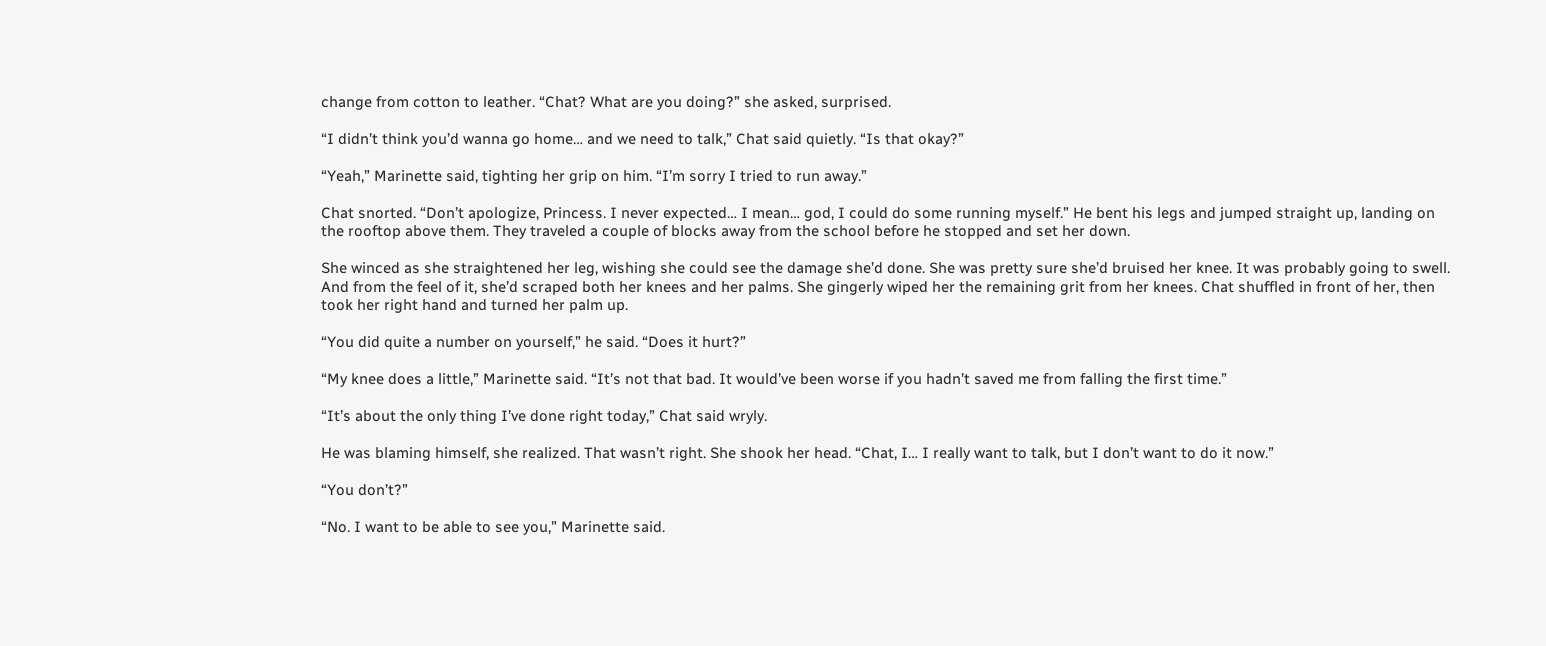change from cotton to leather. “Chat? What are you doing?” she asked, surprised.

“I didn’t think you’d wanna go home… and we need to talk,” Chat said quietly. “Is that okay?”

“Yeah,” Marinette said, tighting her grip on him. “I’m sorry I tried to run away.”

Chat snorted. “Don’t apologize, Princess. I never expected… I mean… god, I could do some running myself.” He bent his legs and jumped straight up, landing on the rooftop above them. They traveled a couple of blocks away from the school before he stopped and set her down.

She winced as she straightened her leg, wishing she could see the damage she’d done. She was pretty sure she’d bruised her knee. It was probably going to swell. And from the feel of it, she’d scraped both her knees and her palms. She gingerly wiped her the remaining grit from her knees. Chat shuffled in front of her, then took her right hand and turned her palm up.

“You did quite a number on yourself,” he said. “Does it hurt?”

“My knee does a little,” Marinette said. “It’s not that bad. It would’ve been worse if you hadn’t saved me from falling the first time.”

“It’s about the only thing I’ve done right today,” Chat said wryly.

He was blaming himself, she realized. That wasn’t right. She shook her head. “Chat, I… I really want to talk, but I don’t want to do it now.”

“You don’t?”

“No. I want to be able to see you,” Marinette said.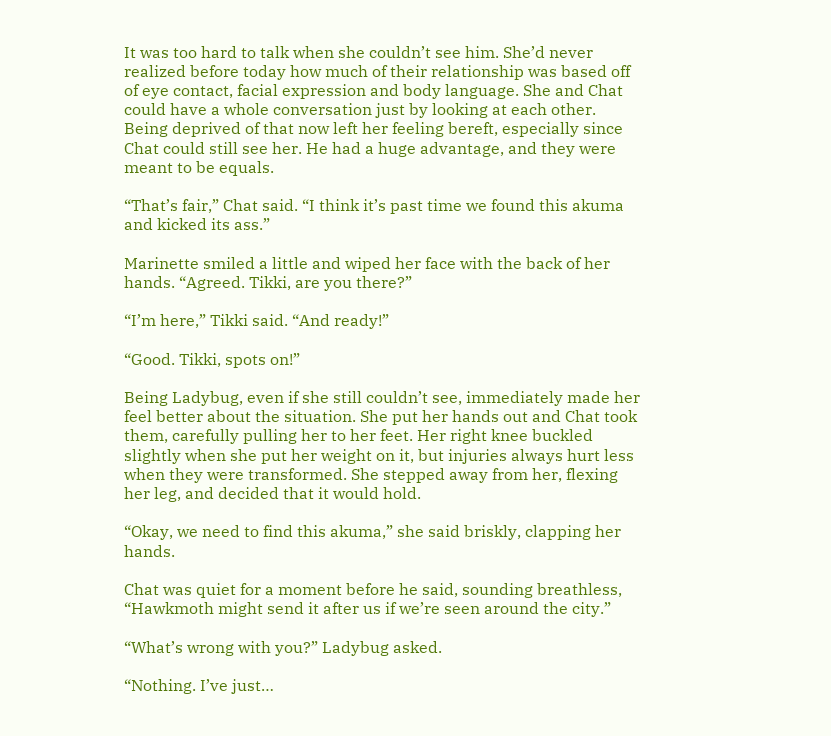It was too hard to talk when she couldn’t see him. She’d never realized before today how much of their relationship was based off of eye contact, facial expression and body language. She and Chat could have a whole conversation just by looking at each other. Being deprived of that now left her feeling bereft, especially since Chat could still see her. He had a huge advantage, and they were meant to be equals.

“That’s fair,” Chat said. “I think it’s past time we found this akuma and kicked its ass.”

Marinette smiled a little and wiped her face with the back of her hands. “Agreed. Tikki, are you there?”

“I’m here,” Tikki said. “And ready!”

“Good. Tikki, spots on!”

Being Ladybug, even if she still couldn’t see, immediately made her feel better about the situation. She put her hands out and Chat took them, carefully pulling her to her feet. Her right knee buckled slightly when she put her weight on it, but injuries always hurt less when they were transformed. She stepped away from her, flexing her leg, and decided that it would hold.

“Okay, we need to find this akuma,” she said briskly, clapping her hands.

Chat was quiet for a moment before he said, sounding breathless, “Hawkmoth might send it after us if we’re seen around the city.”

“What’s wrong with you?” Ladybug asked.

“Nothing. I’ve just…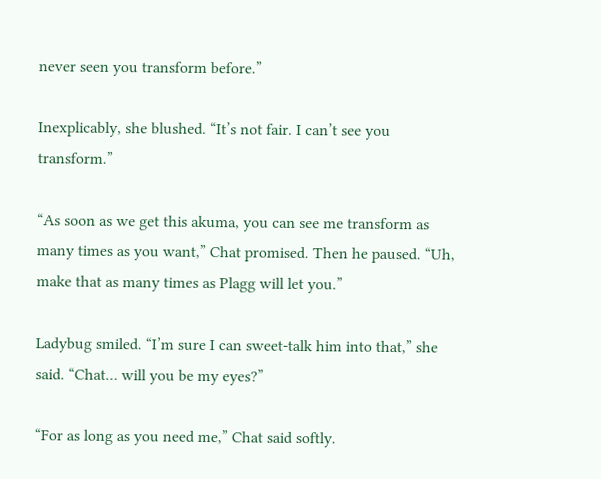never seen you transform before.”

Inexplicably, she blushed. “It’s not fair. I can’t see you transform.”

“As soon as we get this akuma, you can see me transform as many times as you want,” Chat promised. Then he paused. “Uh, make that as many times as Plagg will let you.”

Ladybug smiled. “I’m sure I can sweet-talk him into that,” she said. “Chat… will you be my eyes?”

“For as long as you need me,” Chat said softly.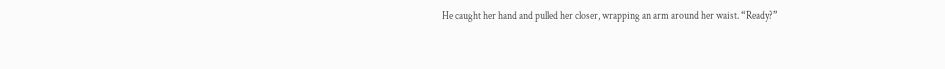He caught her hand and pulled her closer, wrapping an arm around her waist. “Ready?”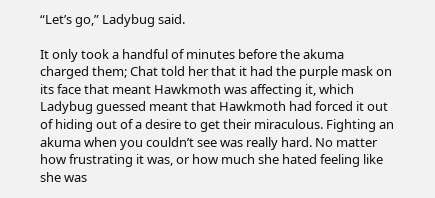“Let’s go,” Ladybug said.

It only took a handful of minutes before the akuma charged them; Chat told her that it had the purple mask on its face that meant Hawkmoth was affecting it, which Ladybug guessed meant that Hawkmoth had forced it out of hiding out of a desire to get their miraculous. Fighting an akuma when you couldn’t see was really hard. No matter how frustrating it was, or how much she hated feeling like she was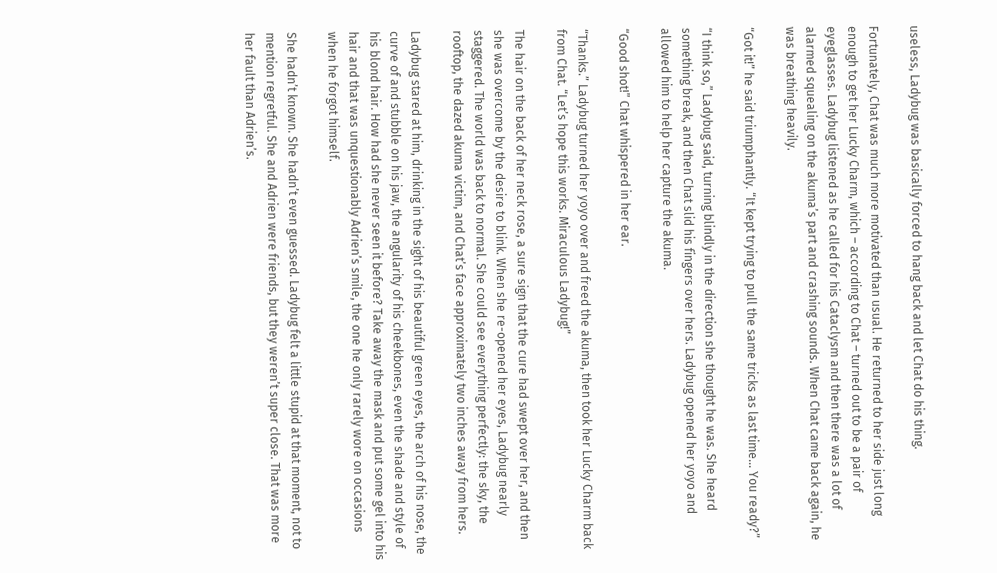useless, Ladybug was basically forced to hang back and let Chat do his thing.

Fortunately, Chat was much more motivated than usual. He returned to her side just long enough to get her Lucky Charm, which – according to Chat – turned out to be a pair of eyeglasses. Ladybug listened as he called for his Cataclysm and then there was a lot of alarmed squealing on the akuma’s part and crashing sounds. When Chat came back again, he was breathing heavily.

“Got it!” he said triumphantly. “It kept trying to pull the same tricks as last time… You ready?”

“I think so,” Ladybug said, turning blindly in the direction she thought he was. She heard something break, and then Chat slid his fingers over hers. Ladybug opened her yoyo and allowed him to help her capture the akuma.

“Good shot!” Chat whispered in her ear.

“Thanks.” Ladybug turned her yoyo over and freed the akuma, then took her Lucky Charm back from Chat. “Let’s hope this works. Miraculous Ladybug!”

The hair on the back of her neck rose, a sure sign that the cure had swept over her, and then she was overcome by the desire to blink. When she re-opened her eyes, Ladybug nearly staggered. The world was back to normal. She could see everything perfectly: the sky, the rooftop, the dazed akuma victim, and Chat’s face approximately two inches away from hers.

Ladybug stared at him, drinking in the sight of his beautiful green eyes, the arch of his nose, the curve of and stubble on his jaw, the angularity of his cheekbones, even the shade and style of his blond hair. How had she never seen it before? Take away the mask and put some gel into his hair and that was unquestionably Adrien’s smile, the one he only rarely wore on occasions when he forgot himself.

She hadn’t known. She hadn’t even guessed. Ladybug felt a little stupid at that moment, not to mention regretful. She and Adrien were friends, but they weren’t super close. That was more her fault than Adrien’s.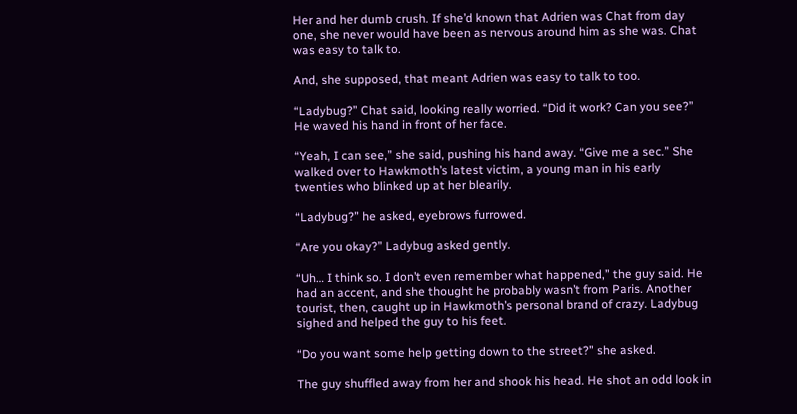Her and her dumb crush. If she’d known that Adrien was Chat from day one, she never would have been as nervous around him as she was. Chat was easy to talk to.

And, she supposed, that meant Adrien was easy to talk to too.

“Ladybug?” Chat said, looking really worried. “Did it work? Can you see?” He waved his hand in front of her face.

“Yeah, I can see,” she said, pushing his hand away. “Give me a sec.” She walked over to Hawkmoth’s latest victim, a young man in his early twenties who blinked up at her blearily.

“Ladybug?” he asked, eyebrows furrowed.

“Are you okay?” Ladybug asked gently.

“Uh… I think so. I don’t even remember what happened,” the guy said. He had an accent, and she thought he probably wasn’t from Paris. Another tourist, then, caught up in Hawkmoth’s personal brand of crazy. Ladybug sighed and helped the guy to his feet.

“Do you want some help getting down to the street?” she asked.

The guy shuffled away from her and shook his head. He shot an odd look in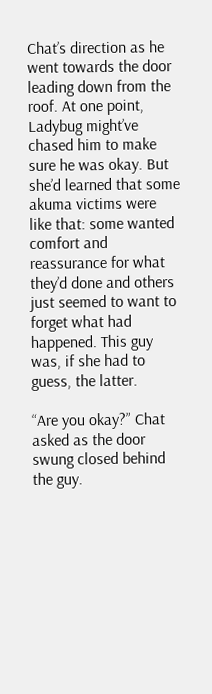Chat’s direction as he went towards the door leading down from the roof. At one point, Ladybug might’ve chased him to make sure he was okay. But she’d learned that some akuma victims were like that: some wanted comfort and reassurance for what they’d done and others just seemed to want to forget what had happened. This guy was, if she had to guess, the latter.

“Are you okay?” Chat asked as the door swung closed behind the guy.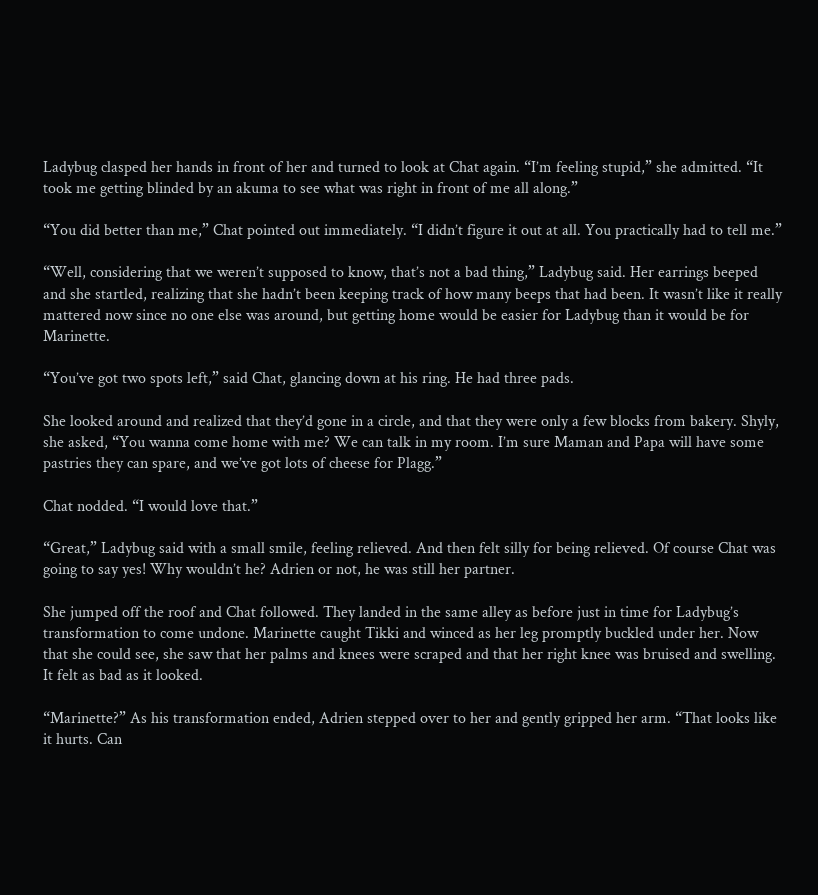Ladybug clasped her hands in front of her and turned to look at Chat again. “I’m feeling stupid,” she admitted. “It took me getting blinded by an akuma to see what was right in front of me all along.”

“You did better than me,” Chat pointed out immediately. “I didn’t figure it out at all. You practically had to tell me.”

“Well, considering that we weren’t supposed to know, that’s not a bad thing,” Ladybug said. Her earrings beeped and she startled, realizing that she hadn’t been keeping track of how many beeps that had been. It wasn’t like it really mattered now since no one else was around, but getting home would be easier for Ladybug than it would be for Marinette.

“You’ve got two spots left,” said Chat, glancing down at his ring. He had three pads.

She looked around and realized that they’d gone in a circle, and that they were only a few blocks from bakery. Shyly, she asked, “You wanna come home with me? We can talk in my room. I’m sure Maman and Papa will have some pastries they can spare, and we’ve got lots of cheese for Plagg.”

Chat nodded. “I would love that.”

“Great,” Ladybug said with a small smile, feeling relieved. And then felt silly for being relieved. Of course Chat was going to say yes! Why wouldn’t he? Adrien or not, he was still her partner.

She jumped off the roof and Chat followed. They landed in the same alley as before just in time for Ladybug’s transformation to come undone. Marinette caught Tikki and winced as her leg promptly buckled under her. Now that she could see, she saw that her palms and knees were scraped and that her right knee was bruised and swelling. It felt as bad as it looked.

“Marinette?” As his transformation ended, Adrien stepped over to her and gently gripped her arm. “That looks like it hurts. Can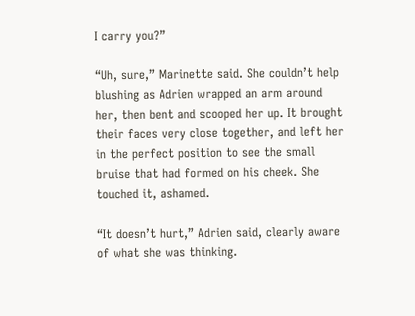I carry you?”

“Uh, sure,” Marinette said. She couldn’t help blushing as Adrien wrapped an arm around her, then bent and scooped her up. It brought their faces very close together, and left her in the perfect position to see the small bruise that had formed on his cheek. She touched it, ashamed.

“It doesn’t hurt,” Adrien said, clearly aware of what she was thinking.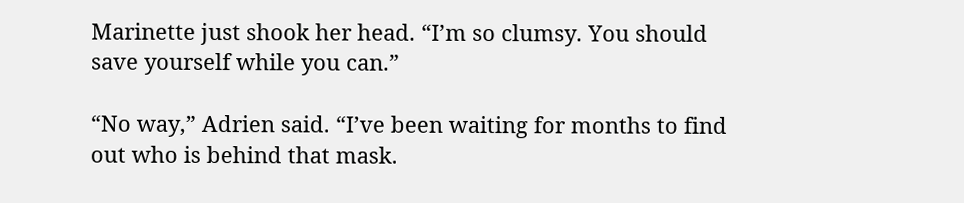Marinette just shook her head. “I’m so clumsy. You should save yourself while you can.”

“No way,” Adrien said. “I’ve been waiting for months to find out who is behind that mask.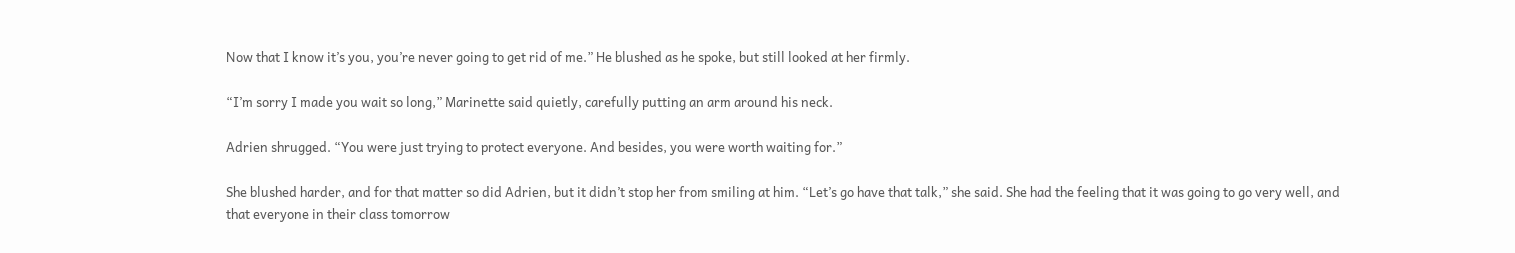Now that I know it’s you, you’re never going to get rid of me.” He blushed as he spoke, but still looked at her firmly.

“I’m sorry I made you wait so long,” Marinette said quietly, carefully putting an arm around his neck.

Adrien shrugged. “You were just trying to protect everyone. And besides, you were worth waiting for.”

She blushed harder, and for that matter so did Adrien, but it didn’t stop her from smiling at him. “Let’s go have that talk,” she said. She had the feeling that it was going to go very well, and that everyone in their class tomorrow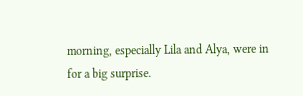morning, especially Lila and Alya, were in for a big surprise.